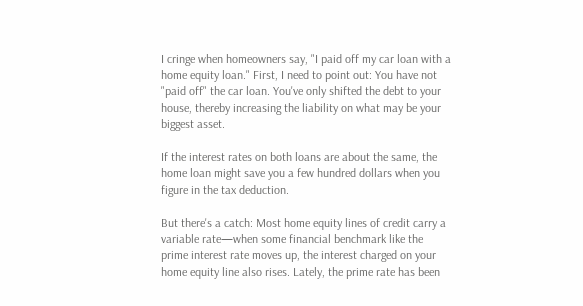I cringe when homeowners say, "I paid off my car loan with a home equity loan." First, I need to point out: You have not "paid off" the car loan. You've only shifted the debt to your house, thereby increasing the liability on what may be your biggest asset.

If the interest rates on both loans are about the same, the home loan might save you a few hundred dollars when you figure in the tax deduction.

But there's a catch: Most home equity lines of credit carry a variable rate—when some financial benchmark like the prime interest rate moves up, the interest charged on your home equity line also rises. Lately, the prime rate has been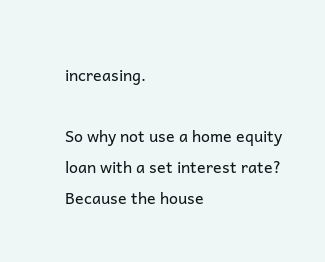increasing.

So why not use a home equity loan with a set interest rate? Because the house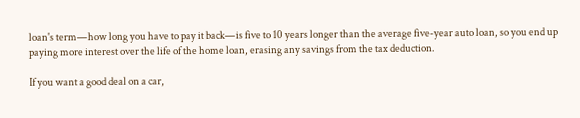loan's term—how long you have to pay it back—is five to 10 years longer than the average five-year auto loan, so you end up paying more interest over the life of the home loan, erasing any savings from the tax deduction.

If you want a good deal on a car,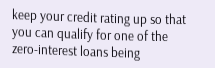keep your credit rating up so that you can qualify for one of the zero-interest loans being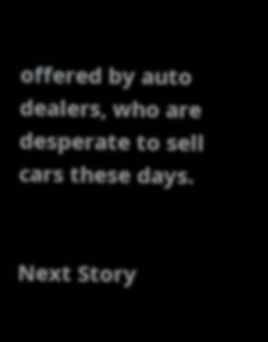offered by auto dealers, who are desperate to sell cars these days.


Next Story